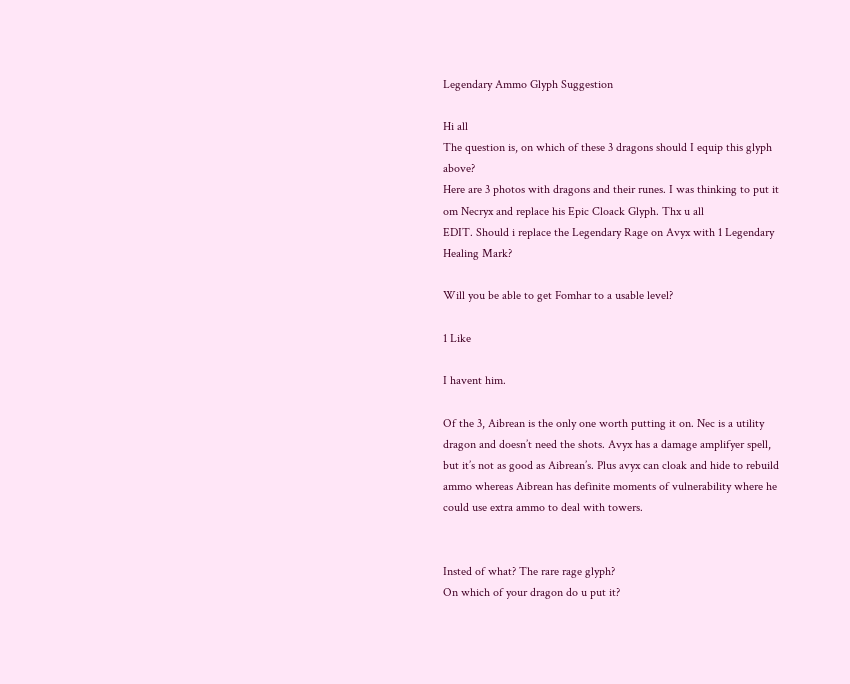Legendary Ammo Glyph Suggestion

Hi all
The question is, on which of these 3 dragons should I equip this glyph above?
Here are 3 photos with dragons and their runes. I was thinking to put it om Necryx and replace his Epic Cloack Glyph. Thx u all
EDIT. Should i replace the Legendary Rage on Avyx with 1 Legendary Healing Mark?

Will you be able to get Fomhar to a usable level?

1 Like

I havent him.

Of the 3, Aibrean is the only one worth putting it on. Nec is a utility dragon and doesn’t need the shots. Avyx has a damage amplifyer spell, but it’s not as good as Aibrean’s. Plus avyx can cloak and hide to rebuild ammo whereas Aibrean has definite moments of vulnerability where he could use extra ammo to deal with towers.


Insted of what? The rare rage glyph?
On which of your dragon do u put it?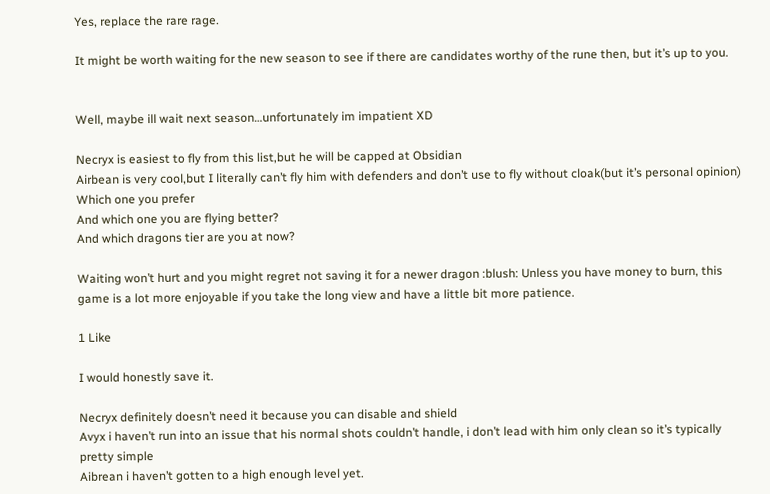Yes, replace the rare rage.

It might be worth waiting for the new season to see if there are candidates worthy of the rune then, but it’s up to you.


Well, maybe ill wait next season…unfortunately im impatient XD

Necryx is easiest to fly from this list,but he will be capped at Obsidian
Airbean is very cool,but I literally can’t fly him with defenders and don’t use to fly without cloak(but it’s personal opinion)
Which one you prefer
And which one you are flying better?
And which dragons tier are you at now?

Waiting won’t hurt and you might regret not saving it for a newer dragon :blush: Unless you have money to burn, this game is a lot more enjoyable if you take the long view and have a little bit more patience.

1 Like

I would honestly save it.

Necryx definitely doesn’t need it because you can disable and shield
Avyx i haven’t run into an issue that his normal shots couldn’t handle, i don’t lead with him only clean so it’s typically pretty simple
Aibrean i haven’t gotten to a high enough level yet.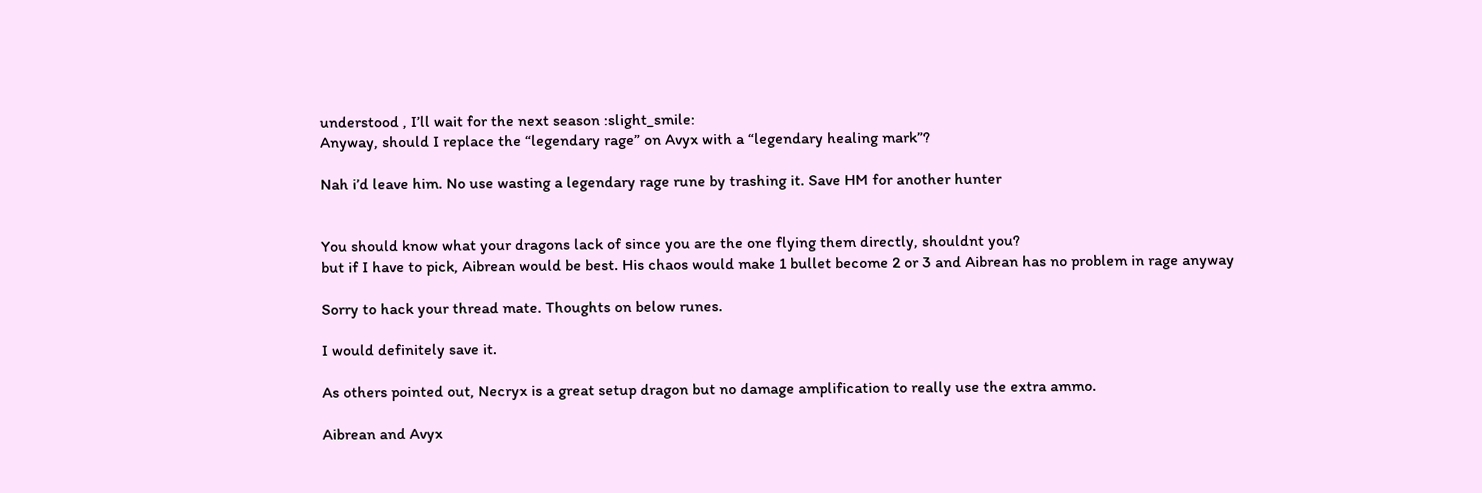understood , I’ll wait for the next season :slight_smile:
Anyway, should I replace the “legendary rage” on Avyx with a “legendary healing mark”?

Nah i’d leave him. No use wasting a legendary rage rune by trashing it. Save HM for another hunter


You should know what your dragons lack of since you are the one flying them directly, shouldnt you?
but if I have to pick, Aibrean would be best. His chaos would make 1 bullet become 2 or 3 and Aibrean has no problem in rage anyway

Sorry to hack your thread mate. Thoughts on below runes.

I would definitely save it.

As others pointed out, Necryx is a great setup dragon but no damage amplification to really use the extra ammo.

Aibrean and Avyx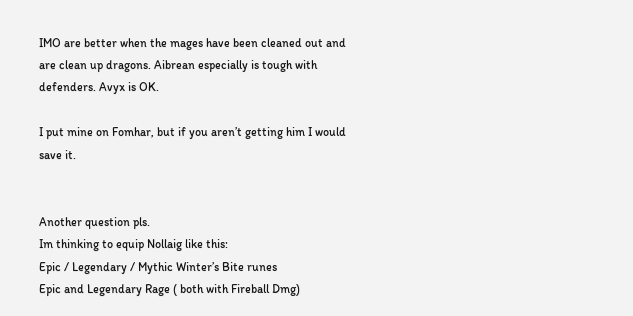IMO are better when the mages have been cleaned out and are clean up dragons. Aibrean especially is tough with defenders. Avyx is OK.

I put mine on Fomhar, but if you aren’t getting him I would save it.


Another question pls.
Im thinking to equip Nollaig like this:
Epic / Legendary / Mythic Winter’s Bite runes
Epic and Legendary Rage ( both with Fireball Dmg)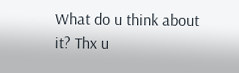What do u think about it? Thx u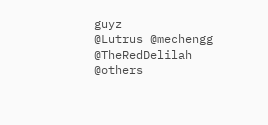guyz
@Lutrus @mechengg @TheRedDelilah @others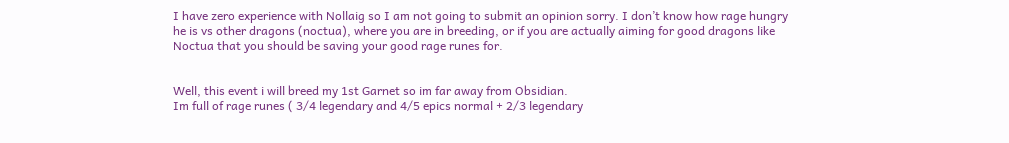I have zero experience with Nollaig so I am not going to submit an opinion sorry. I don’t know how rage hungry he is vs other dragons (noctua), where you are in breeding, or if you are actually aiming for good dragons like Noctua that you should be saving your good rage runes for.


Well, this event i will breed my 1st Garnet so im far away from Obsidian.
Im full of rage runes ( 3/4 legendary and 4/5 epics normal + 2/3 legendary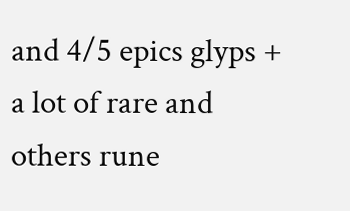and 4/5 epics glyps + a lot of rare and others rune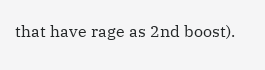that have rage as 2nd boost).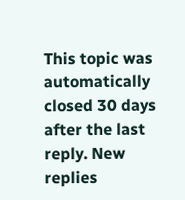This topic was automatically closed 30 days after the last reply. New replies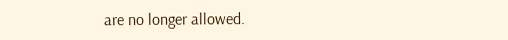are no longer allowed.